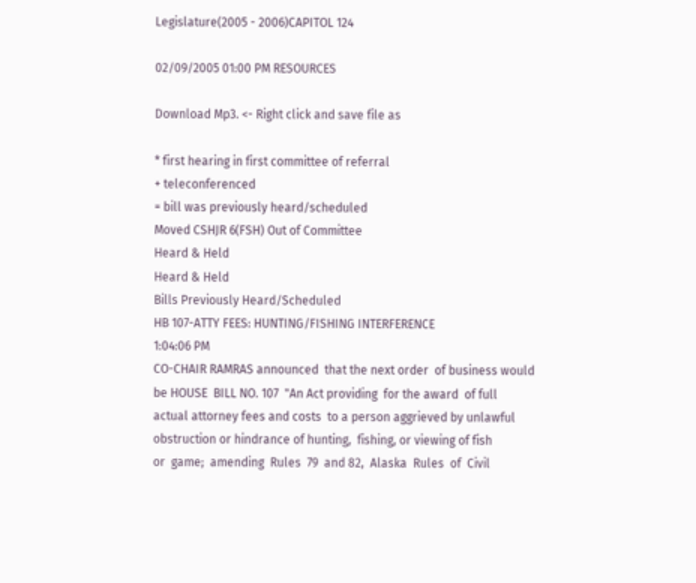Legislature(2005 - 2006)CAPITOL 124

02/09/2005 01:00 PM RESOURCES

Download Mp3. <- Right click and save file as

* first hearing in first committee of referral
+ teleconferenced
= bill was previously heard/scheduled
Moved CSHJR 6(FSH) Out of Committee
Heard & Held
Heard & Held
Bills Previously Heard/Scheduled
HB 107-ATTY FEES: HUNTING/FISHING INTERFERENCE
1:04:06 PM
CO-CHAIR RAMRAS announced  that the next order  of business would
be HOUSE  BILL NO. 107  "An Act providing  for the award  of full
actual attorney fees and costs  to a person aggrieved by unlawful
obstruction or hindrance of hunting,  fishing, or viewing of fish
or  game;  amending  Rules  79  and 82,  Alaska  Rules  of  Civil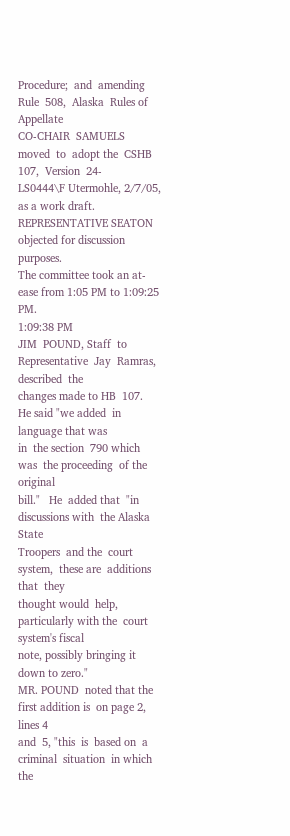Procedure;  and  amending Rule  508,  Alaska  Rules of  Appellate
CO-CHAIR  SAMUELS  moved  to  adopt the  CSHB  107,  Version  24-
LS0444\F Utermohle, 2/7/05, as a work draft.
REPRESENTATIVE SEATON objected for discussion purposes.
The committee took an at-ease from 1:05 PM to 1:09:25 PM.
1:09:38 PM
JIM  POUND, Staff  to Representative  Jay  Ramras, described  the
changes made to HB  107.  He said "we added  in language that was
in  the section  790 which  was  the proceeding  of the  original
bill."   He  added that  "in  discussions with  the Alaska  State
Troopers  and the  court system,  these are  additions that  they
thought would  help, particularly with the  court system's fiscal
note, possibly bringing it down to zero."
MR. POUND  noted that the  first addition is  on page 2,  lines 4
and  5, "this  is  based on  a criminal  situation  in which  the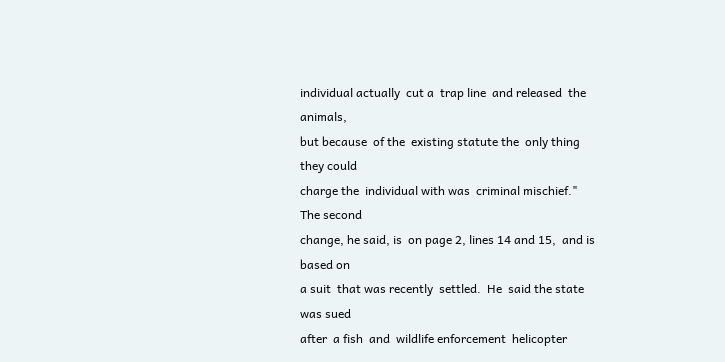individual actually  cut a  trap line  and released  the animals,
but because  of the  existing statute the  only thing  they could
charge the  individual with was  criminal mischief."   The second
change, he said, is  on page 2, lines 14 and 15,  and is based on
a suit  that was recently  settled.  He  said the state  was sued
after  a fish  and  wildlife enforcement  helicopter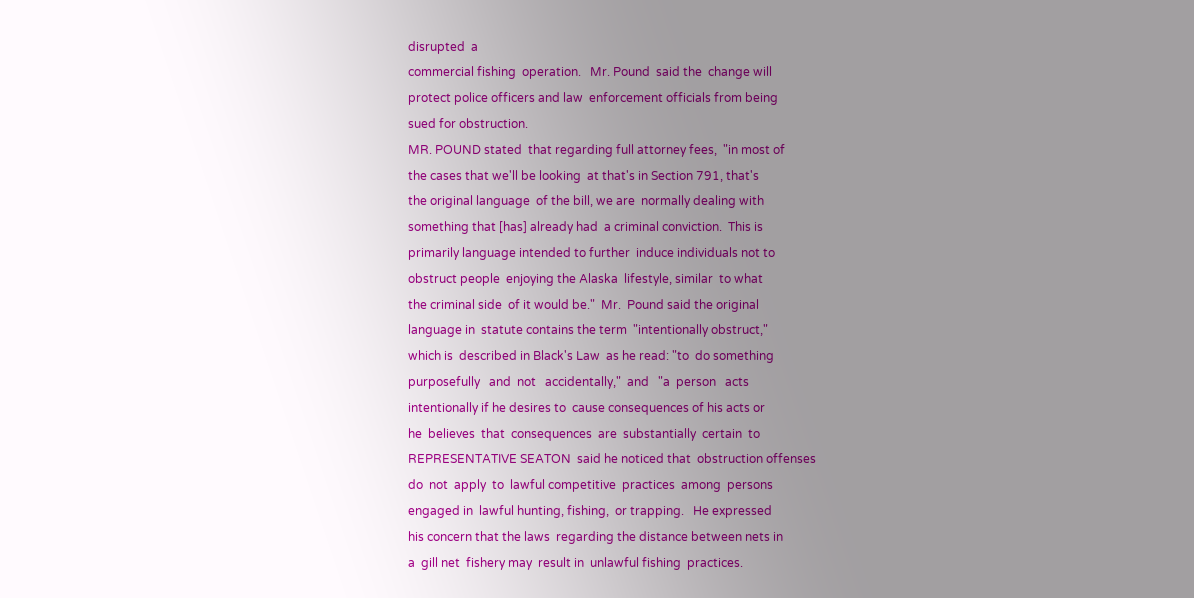disrupted  a
commercial fishing  operation.   Mr. Pound  said the  change will
protect police officers and law  enforcement officials from being
sued for obstruction.
MR. POUND stated  that regarding full attorney fees,  "in most of
the cases that we'll be looking  at that's in Section 791, that's
the original language  of the bill, we are  normally dealing with
something that [has] already had  a criminal conviction.  This is
primarily language intended to further  induce individuals not to
obstruct people  enjoying the Alaska  lifestyle, similar  to what
the criminal side  of it would be."  Mr.  Pound said the original
language in  statute contains the term  "intentionally obstruct,"
which is  described in Black's Law  as he read: "to  do something
purposefully   and  not   accidentally,"  and   "a  person   acts
intentionally if he desires to  cause consequences of his acts or
he  believes  that  consequences  are  substantially  certain  to
REPRESENTATIVE SEATON  said he noticed that  obstruction offenses
do  not  apply  to  lawful competitive  practices  among  persons
engaged in  lawful hunting, fishing,  or trapping.   He expressed
his concern that the laws  regarding the distance between nets in
a  gill net  fishery may  result in  unlawful fishing  practices.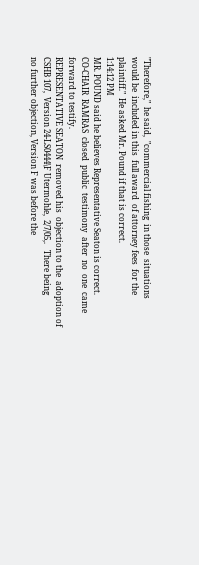"Therefore,"  he said,  "commercial fishing  in those  situations
would be  included in this  full award  of attorney fees  for the
plaintiff."  He asked Mr. Pound if that is correct.
1:14:12 PM
MR. POUND said he believes Representative Seaton is correct.
CO-CHAIR  RAMRAS  closed  public  testimony  after  no  one  came
forward to testify.
REPRESENTATIVE SEATON  removed his  objection to the  adoption of
CSHB 107,  Version 24-LS0444\F Utermohle,  2/7/05,.   There being
no further objection, Version F was before the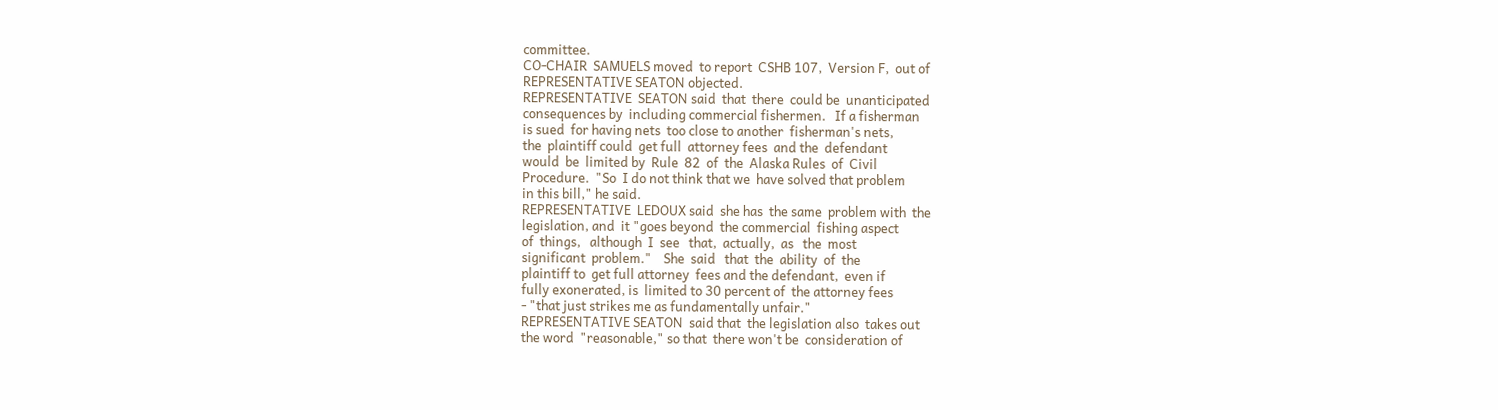committee.
CO-CHAIR  SAMUELS moved  to report  CSHB 107,  Version F,  out of
REPRESENTATIVE SEATON objected.
REPRESENTATIVE  SEATON said  that  there  could be  unanticipated
consequences by  including commercial fishermen.   If a fisherman
is sued  for having nets  too close to another  fisherman's nets,
the  plaintiff could  get full  attorney fees  and the  defendant
would  be  limited by  Rule  82  of  the  Alaska Rules  of  Civil
Procedure.  "So  I do not think that we  have solved that problem
in this bill," he said.
REPRESENTATIVE  LEDOUX said  she has  the same  problem with  the
legislation, and  it "goes beyond  the commercial  fishing aspect
of  things,   although  I  see   that,  actually,  as   the  most
significant  problem."    She  said   that  the  ability  of  the
plaintiff to  get full attorney  fees and the defendant,  even if
fully exonerated, is  limited to 30 percent of  the attorney fees
- "that just strikes me as fundamentally unfair."
REPRESENTATIVE SEATON  said that  the legislation also  takes out
the word  "reasonable," so that  there won't be  consideration of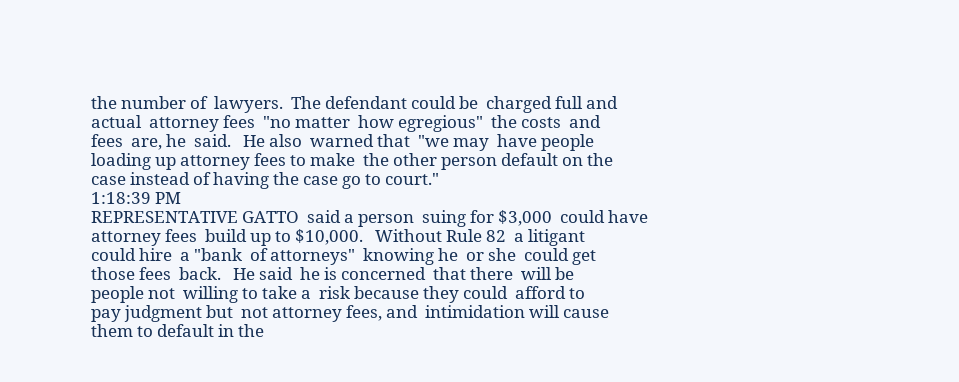the number of  lawyers.  The defendant could be  charged full and
actual  attorney fees  "no matter  how egregious"  the costs  and
fees  are, he  said.   He also  warned that  "we may  have people
loading up attorney fees to make  the other person default on the
case instead of having the case go to court."
1:18:39 PM
REPRESENTATIVE GATTO  said a person  suing for $3,000  could have
attorney fees  build up to $10,000.   Without Rule 82  a litigant
could hire  a "bank  of attorneys"  knowing he  or she  could get
those fees  back.   He said  he is concerned  that there  will be
people not  willing to take a  risk because they could  afford to
pay judgment but  not attorney fees, and  intimidation will cause
them to default in the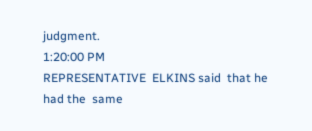judgment.
1:20:00 PM
REPRESENTATIVE  ELKINS said  that he  had the  same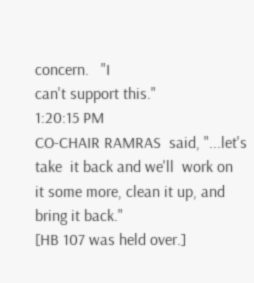concern.   "I
can't support this."
1:20:15 PM
CO-CHAIR RAMRAS  said, "...let's take  it back and we'll  work on
it some more, clean it up, and bring it back."
[HB 107 was held over.]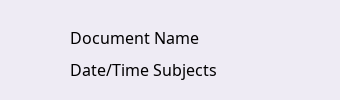Document Name Date/Time Subjects